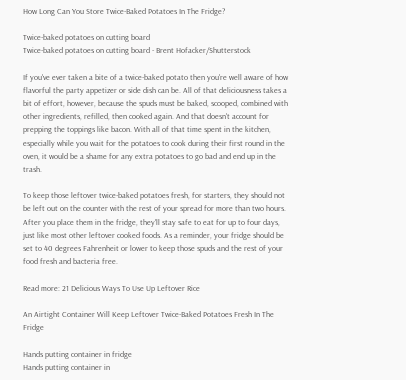How Long Can You Store Twice-Baked Potatoes In The Fridge?

Twice-baked potatoes on cutting board
Twice-baked potatoes on cutting board - Brent Hofacker/Shutterstock

If you've ever taken a bite of a twice-baked potato then you're well aware of how flavorful the party appetizer or side dish can be. All of that deliciousness takes a bit of effort, however, because the spuds must be baked, scooped, combined with other ingredients, refilled, then cooked again. And that doesn't account for prepping the toppings like bacon. With all of that time spent in the kitchen, especially while you wait for the potatoes to cook during their first round in the oven, it would be a shame for any extra potatoes to go bad and end up in the trash.

To keep those leftover twice-baked potatoes fresh, for starters, they should not be left out on the counter with the rest of your spread for more than two hours. After you place them in the fridge, they'll stay safe to eat for up to four days, just like most other leftover cooked foods. As a reminder, your fridge should be set to 40 degrees Fahrenheit or lower to keep those spuds and the rest of your food fresh and bacteria free.

Read more: 21 Delicious Ways To Use Up Leftover Rice

An Airtight Container Will Keep Leftover Twice-Baked Potatoes Fresh In The Fridge

Hands putting container in fridge
Hands putting container in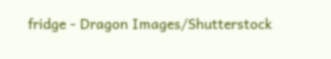fridge - Dragon Images/Shutterstock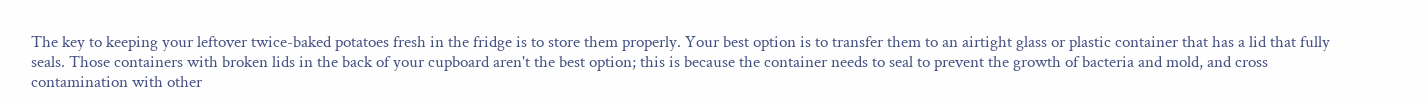The key to keeping your leftover twice-baked potatoes fresh in the fridge is to store them properly. Your best option is to transfer them to an airtight glass or plastic container that has a lid that fully seals. Those containers with broken lids in the back of your cupboard aren't the best option; this is because the container needs to seal to prevent the growth of bacteria and mold, and cross contamination with other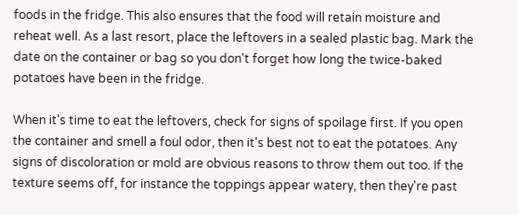foods in the fridge. This also ensures that the food will retain moisture and reheat well. As a last resort, place the leftovers in a sealed plastic bag. Mark the date on the container or bag so you don't forget how long the twice-baked potatoes have been in the fridge.

When it's time to eat the leftovers, check for signs of spoilage first. If you open the container and smell a foul odor, then it's best not to eat the potatoes. Any signs of discoloration or mold are obvious reasons to throw them out too. If the texture seems off, for instance the toppings appear watery, then they're past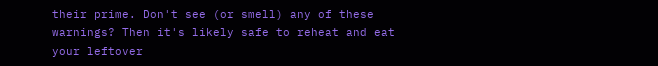their prime. Don't see (or smell) any of these warnings? Then it's likely safe to reheat and eat your leftover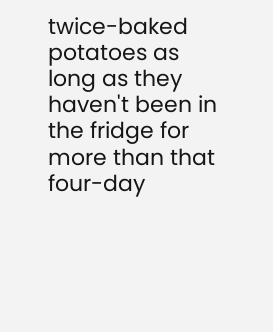twice-baked potatoes as long as they haven't been in the fridge for more than that four-day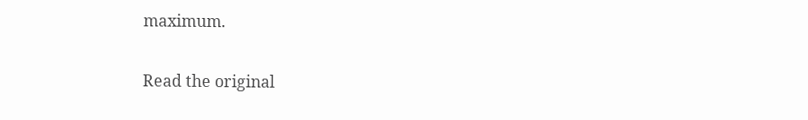maximum.

Read the original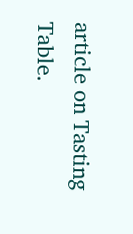article on Tasting Table.